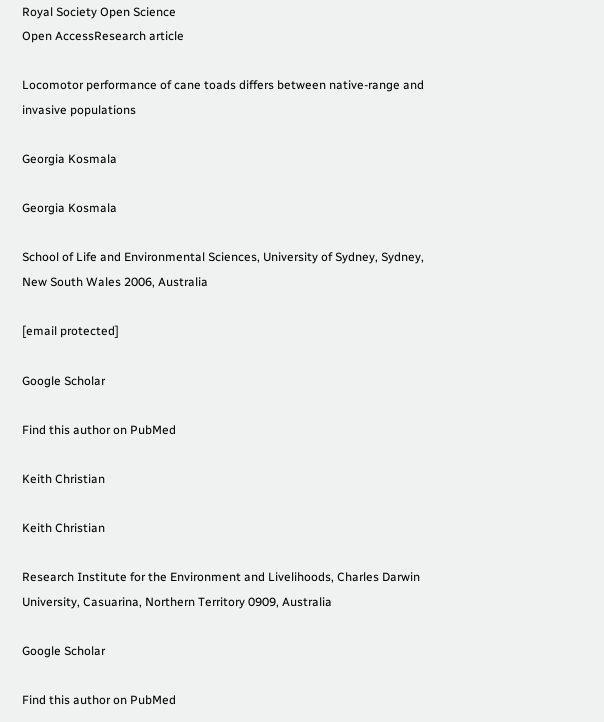Royal Society Open Science
Open AccessResearch article

Locomotor performance of cane toads differs between native-range and invasive populations

Georgia Kosmala

Georgia Kosmala

School of Life and Environmental Sciences, University of Sydney, Sydney, New South Wales 2006, Australia

[email protected]

Google Scholar

Find this author on PubMed

Keith Christian

Keith Christian

Research Institute for the Environment and Livelihoods, Charles Darwin University, Casuarina, Northern Territory 0909, Australia

Google Scholar

Find this author on PubMed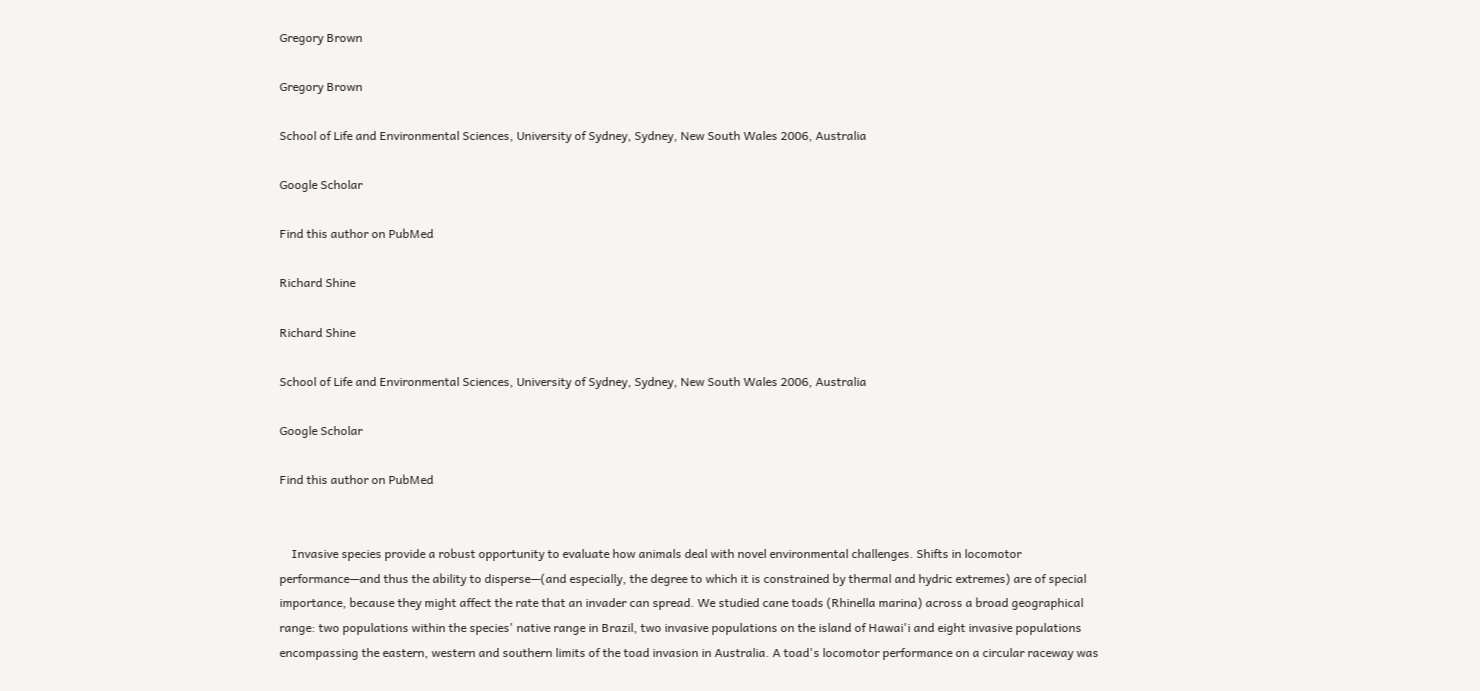Gregory Brown

Gregory Brown

School of Life and Environmental Sciences, University of Sydney, Sydney, New South Wales 2006, Australia

Google Scholar

Find this author on PubMed

Richard Shine

Richard Shine

School of Life and Environmental Sciences, University of Sydney, Sydney, New South Wales 2006, Australia

Google Scholar

Find this author on PubMed


    Invasive species provide a robust opportunity to evaluate how animals deal with novel environmental challenges. Shifts in locomotor performance—and thus the ability to disperse—(and especially, the degree to which it is constrained by thermal and hydric extremes) are of special importance, because they might affect the rate that an invader can spread. We studied cane toads (Rhinella marina) across a broad geographical range: two populations within the species' native range in Brazil, two invasive populations on the island of Hawai'i and eight invasive populations encompassing the eastern, western and southern limits of the toad invasion in Australia. A toad's locomotor performance on a circular raceway was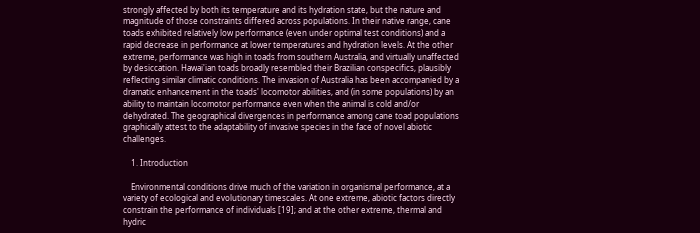strongly affected by both its temperature and its hydration state, but the nature and magnitude of those constraints differed across populations. In their native range, cane toads exhibited relatively low performance (even under optimal test conditions) and a rapid decrease in performance at lower temperatures and hydration levels. At the other extreme, performance was high in toads from southern Australia, and virtually unaffected by desiccation. Hawai'ian toads broadly resembled their Brazilian conspecifics, plausibly reflecting similar climatic conditions. The invasion of Australia has been accompanied by a dramatic enhancement in the toads' locomotor abilities, and (in some populations) by an ability to maintain locomotor performance even when the animal is cold and/or dehydrated. The geographical divergences in performance among cane toad populations graphically attest to the adaptability of invasive species in the face of novel abiotic challenges.

    1. Introduction

    Environmental conditions drive much of the variation in organismal performance, at a variety of ecological and evolutionary timescales. At one extreme, abiotic factors directly constrain the performance of individuals [19]; and at the other extreme, thermal and hydric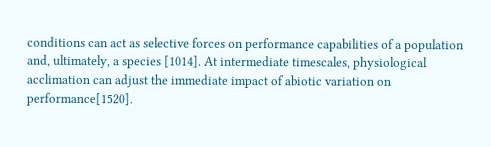conditions can act as selective forces on performance capabilities of a population and, ultimately, a species [1014]. At intermediate timescales, physiological acclimation can adjust the immediate impact of abiotic variation on performance[1520].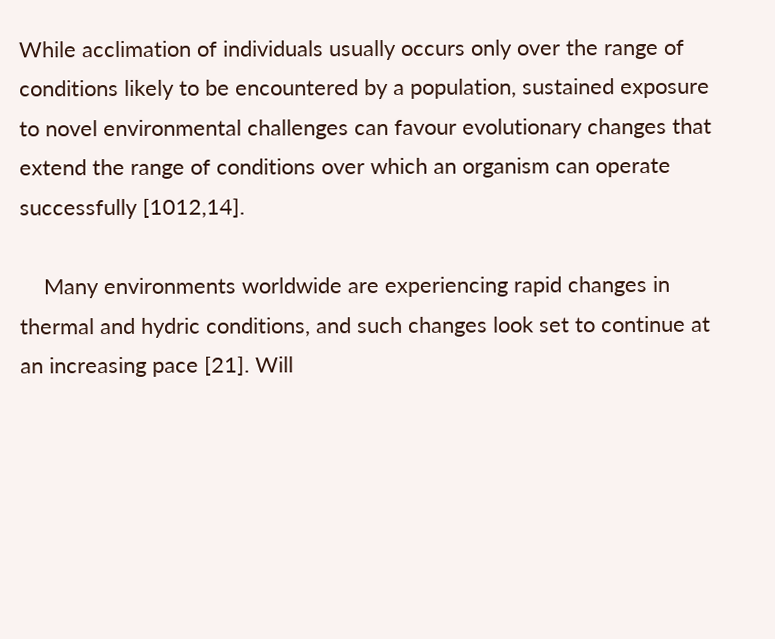While acclimation of individuals usually occurs only over the range of conditions likely to be encountered by a population, sustained exposure to novel environmental challenges can favour evolutionary changes that extend the range of conditions over which an organism can operate successfully [1012,14].

    Many environments worldwide are experiencing rapid changes in thermal and hydric conditions, and such changes look set to continue at an increasing pace [21]. Will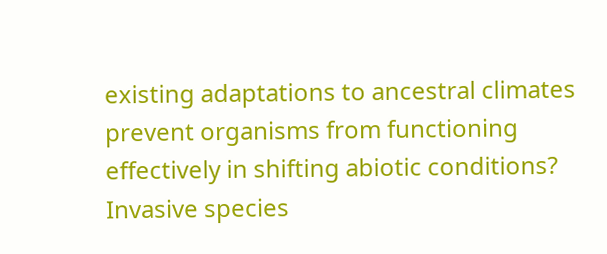existing adaptations to ancestral climates prevent organisms from functioning effectively in shifting abiotic conditions? Invasive species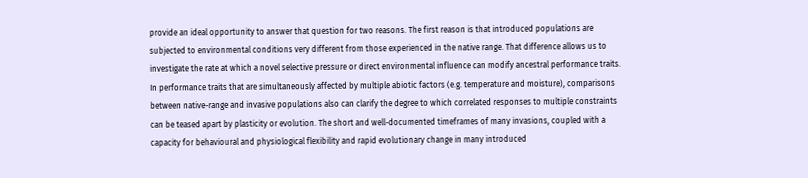provide an ideal opportunity to answer that question for two reasons. The first reason is that introduced populations are subjected to environmental conditions very different from those experienced in the native range. That difference allows us to investigate the rate at which a novel selective pressure or direct environmental influence can modify ancestral performance traits. In performance traits that are simultaneously affected by multiple abiotic factors (e.g. temperature and moisture), comparisons between native-range and invasive populations also can clarify the degree to which correlated responses to multiple constraints can be teased apart by plasticity or evolution. The short and well-documented timeframes of many invasions, coupled with a capacity for behavioural and physiological flexibility and rapid evolutionary change in many introduced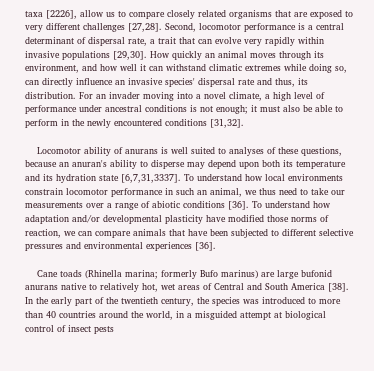taxa [2226], allow us to compare closely related organisms that are exposed to very different challenges [27,28]. Second, locomotor performance is a central determinant of dispersal rate, a trait that can evolve very rapidly within invasive populations [29,30]. How quickly an animal moves through its environment, and how well it can withstand climatic extremes while doing so, can directly influence an invasive species' dispersal rate and thus, its distribution. For an invader moving into a novel climate, a high level of performance under ancestral conditions is not enough; it must also be able to perform in the newly encountered conditions [31,32].

    Locomotor ability of anurans is well suited to analyses of these questions, because an anuran's ability to disperse may depend upon both its temperature and its hydration state [6,7,31,3337]. To understand how local environments constrain locomotor performance in such an animal, we thus need to take our measurements over a range of abiotic conditions [36]. To understand how adaptation and/or developmental plasticity have modified those norms of reaction, we can compare animals that have been subjected to different selective pressures and environmental experiences [36].

    Cane toads (Rhinella marina; formerly Bufo marinus) are large bufonid anurans native to relatively hot, wet areas of Central and South America [38]. In the early part of the twentieth century, the species was introduced to more than 40 countries around the world, in a misguided attempt at biological control of insect pests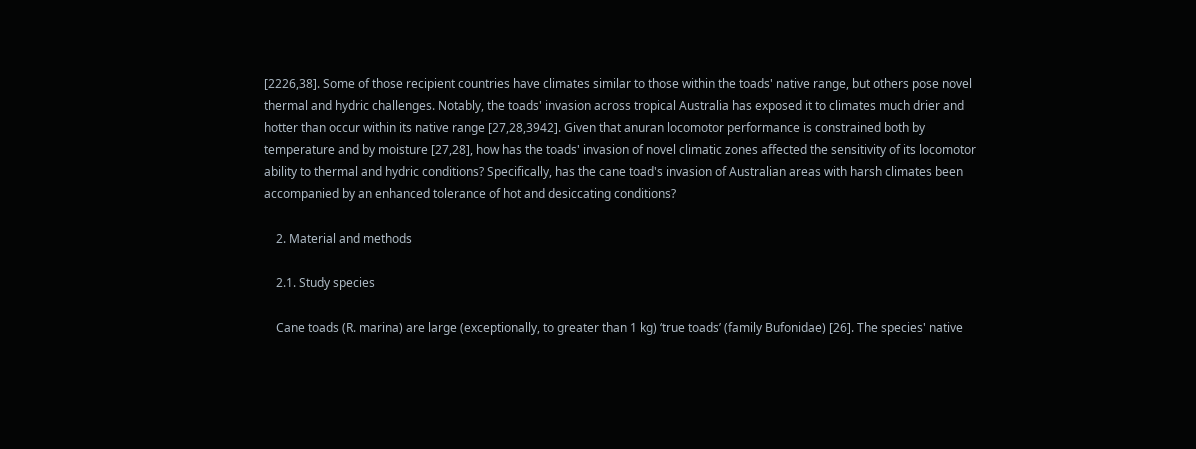[2226,38]. Some of those recipient countries have climates similar to those within the toads' native range, but others pose novel thermal and hydric challenges. Notably, the toads' invasion across tropical Australia has exposed it to climates much drier and hotter than occur within its native range [27,28,3942]. Given that anuran locomotor performance is constrained both by temperature and by moisture [27,28], how has the toads' invasion of novel climatic zones affected the sensitivity of its locomotor ability to thermal and hydric conditions? Specifically, has the cane toad's invasion of Australian areas with harsh climates been accompanied by an enhanced tolerance of hot and desiccating conditions?

    2. Material and methods

    2.1. Study species

    Cane toads (R. marina) are large (exceptionally, to greater than 1 kg) ‘true toads’ (family Bufonidae) [26]. The species' native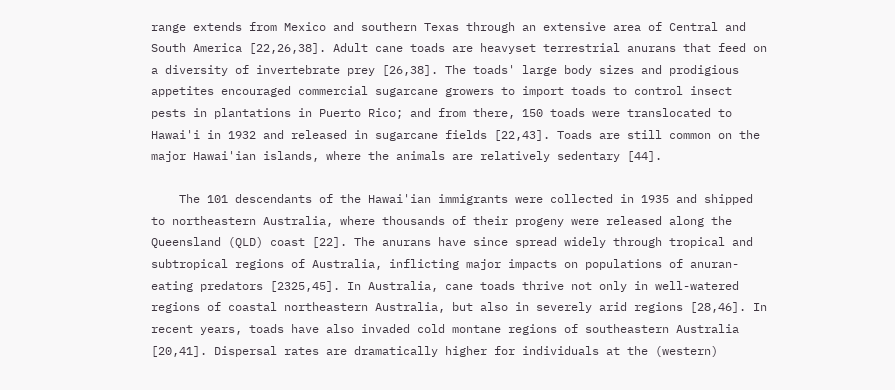range extends from Mexico and southern Texas through an extensive area of Central and South America [22,26,38]. Adult cane toads are heavyset terrestrial anurans that feed on a diversity of invertebrate prey [26,38]. The toads' large body sizes and prodigious appetites encouraged commercial sugarcane growers to import toads to control insect pests in plantations in Puerto Rico; and from there, 150 toads were translocated to Hawai'i in 1932 and released in sugarcane fields [22,43]. Toads are still common on the major Hawai'ian islands, where the animals are relatively sedentary [44].

    The 101 descendants of the Hawai'ian immigrants were collected in 1935 and shipped to northeastern Australia, where thousands of their progeny were released along the Queensland (QLD) coast [22]. The anurans have since spread widely through tropical and subtropical regions of Australia, inflicting major impacts on populations of anuran-eating predators [2325,45]. In Australia, cane toads thrive not only in well-watered regions of coastal northeastern Australia, but also in severely arid regions [28,46]. In recent years, toads have also invaded cold montane regions of southeastern Australia [20,41]. Dispersal rates are dramatically higher for individuals at the (western)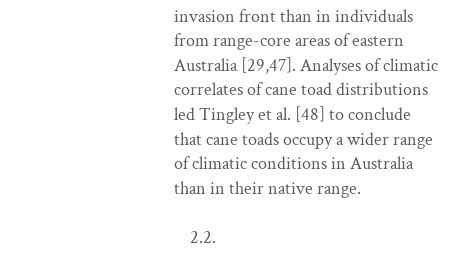invasion front than in individuals from range-core areas of eastern Australia [29,47]. Analyses of climatic correlates of cane toad distributions led Tingley et al. [48] to conclude that cane toads occupy a wider range of climatic conditions in Australia than in their native range.

    2.2.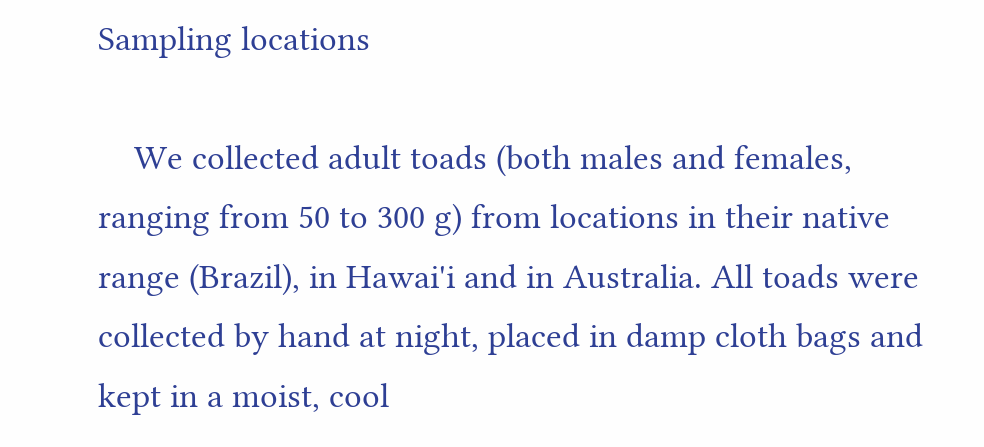Sampling locations

    We collected adult toads (both males and females, ranging from 50 to 300 g) from locations in their native range (Brazil), in Hawai'i and in Australia. All toads were collected by hand at night, placed in damp cloth bags and kept in a moist, cool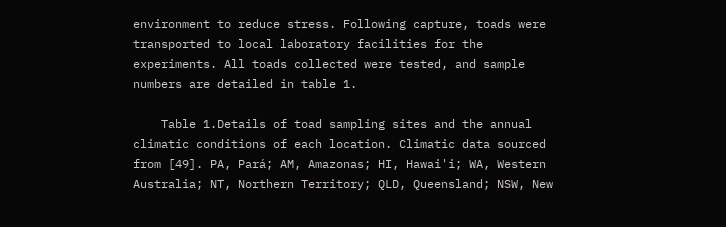environment to reduce stress. Following capture, toads were transported to local laboratory facilities for the experiments. All toads collected were tested, and sample numbers are detailed in table 1.

    Table 1.Details of toad sampling sites and the annual climatic conditions of each location. Climatic data sourced from [49]. PA, Pará; AM, Amazonas; HI, Hawai'i; WA, Western Australia; NT, Northern Territory; QLD, Queensland; NSW, New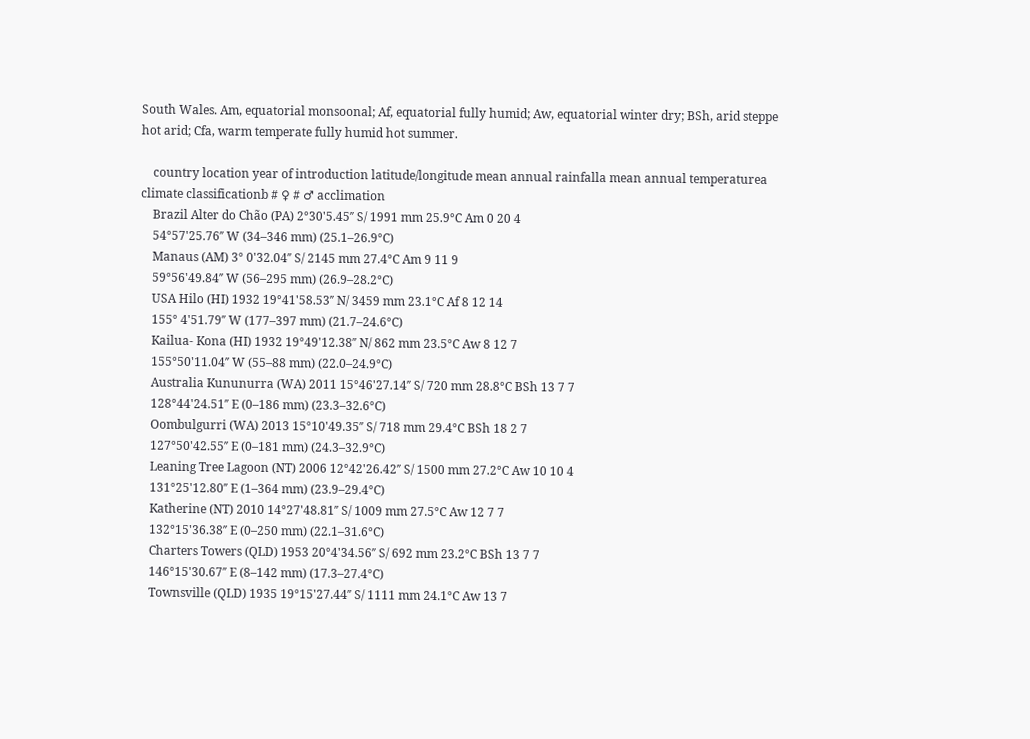South Wales. Am, equatorial monsoonal; Af, equatorial fully humid; Aw, equatorial winter dry; BSh, arid steppe hot arid; Cfa, warm temperate fully humid hot summer.

    country location year of introduction latitude/longitude mean annual rainfalla mean annual temperaturea climate classificationb # ♀ # ♂ acclimation
    Brazil Alter do Chão (PA) 2°30'5.45′′ S/ 1991 mm 25.9°C Am 0 20 4
    54°57'25.76′′ W (34–346 mm) (25.1–26.9°C)
    Manaus (AM) 3° 0'32.04′′ S/ 2145 mm 27.4°C Am 9 11 9
    59°56'49.84′′ W (56–295 mm) (26.9–28.2°C)
    USA Hilo (HI) 1932 19°41'58.53′′ N/ 3459 mm 23.1°C Af 8 12 14
    155° 4'51.79′′ W (177–397 mm) (21.7–24.6°C)
    Kailua- Kona (HI) 1932 19°49'12.38′′ N/ 862 mm 23.5°C Aw 8 12 7
    155°50'11.04′′ W (55–88 mm) (22.0–24.9°C)
    Australia Kununurra (WA) 2011 15°46'27.14′′ S/ 720 mm 28.8°C BSh 13 7 7
    128°44'24.51′′ E (0–186 mm) (23.3–32.6°C)
    Oombulgurri (WA) 2013 15°10'49.35′′ S/ 718 mm 29.4°C BSh 18 2 7
    127°50'42.55′′ E (0–181 mm) (24.3–32.9°C)
    Leaning Tree Lagoon (NT) 2006 12°42'26.42′′ S/ 1500 mm 27.2°C Aw 10 10 4
    131°25'12.80′′ E (1–364 mm) (23.9–29.4°C)
    Katherine (NT) 2010 14°27'48.81′′ S/ 1009 mm 27.5°C Aw 12 7 7
    132°15'36.38′′ E (0–250 mm) (22.1–31.6°C)
    Charters Towers (QLD) 1953 20°4'34.56′′ S/ 692 mm 23.2°C BSh 13 7 7
    146°15'30.67′′ E (8–142 mm) (17.3–27.4°C)
    Townsville (QLD) 1935 19°15'27.44′′ S/ 1111 mm 24.1°C Aw 13 7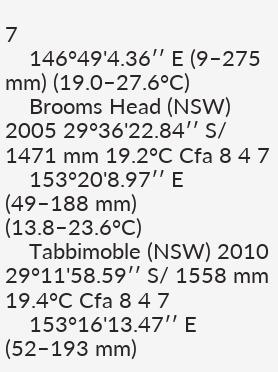7
    146°49'4.36′′ E (9–275 mm) (19.0–27.6°C)
    Brooms Head (NSW) 2005 29°36'22.84′′ S/ 1471 mm 19.2°C Cfa 8 4 7
    153°20'8.97′′ E (49–188 mm) (13.8–23.6°C)
    Tabbimoble (NSW) 2010 29°11'58.59′′ S/ 1558 mm 19.4°C Cfa 8 4 7
    153°16'13.47′′ E (52–193 mm)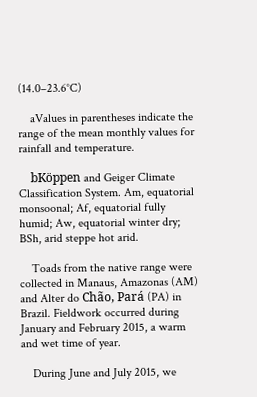(14.0–23.6°C)

    aValues in parentheses indicate the range of the mean monthly values for rainfall and temperature.

    bKöppen and Geiger Climate Classification System. Am, equatorial monsoonal; Af, equatorial fully humid; Aw, equatorial winter dry; BSh, arid steppe hot arid.

    Toads from the native range were collected in Manaus, Amazonas (AM) and Alter do Chão, Pará (PA) in Brazil. Fieldwork occurred during January and February 2015, a warm and wet time of year.

    During June and July 2015, we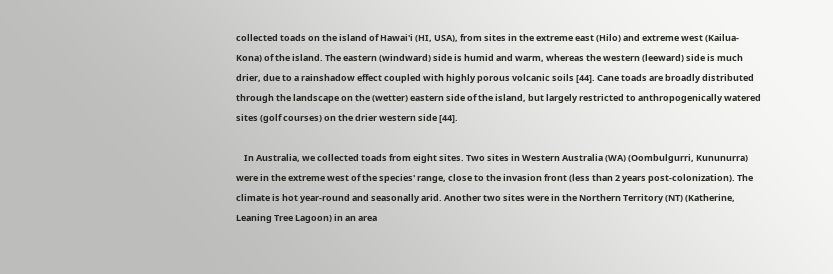collected toads on the island of Hawai'i (HI, USA), from sites in the extreme east (Hilo) and extreme west (Kailua-Kona) of the island. The eastern (windward) side is humid and warm, whereas the western (leeward) side is much drier, due to a rainshadow effect coupled with highly porous volcanic soils [44]. Cane toads are broadly distributed through the landscape on the (wetter) eastern side of the island, but largely restricted to anthropogenically watered sites (golf courses) on the drier western side [44].

    In Australia, we collected toads from eight sites. Two sites in Western Australia (WA) (Oombulgurri, Kununurra) were in the extreme west of the species' range, close to the invasion front (less than 2 years post-colonization). The climate is hot year-round and seasonally arid. Another two sites were in the Northern Territory (NT) (Katherine, Leaning Tree Lagoon) in an area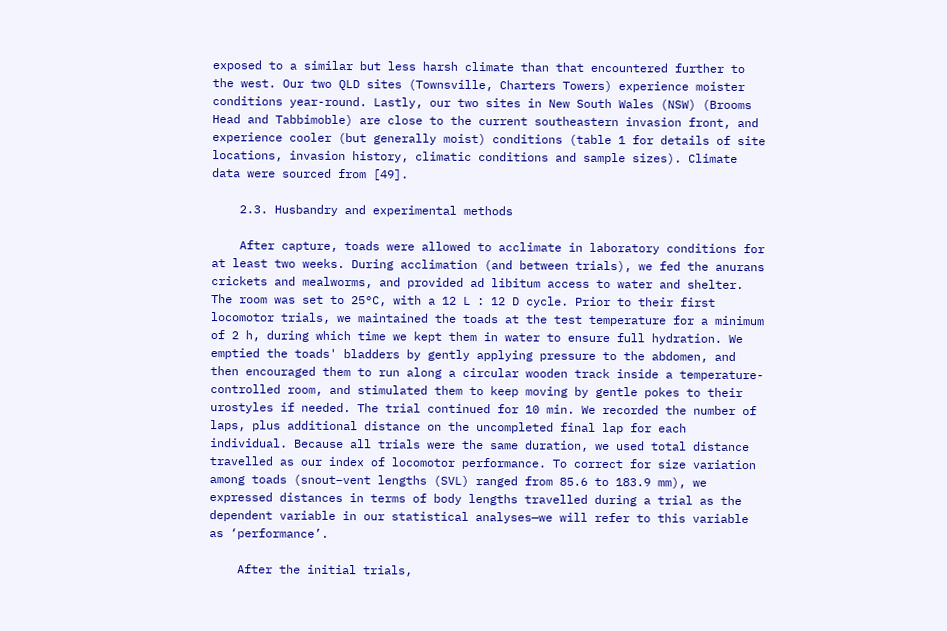exposed to a similar but less harsh climate than that encountered further to the west. Our two QLD sites (Townsville, Charters Towers) experience moister conditions year-round. Lastly, our two sites in New South Wales (NSW) (Brooms Head and Tabbimoble) are close to the current southeastern invasion front, and experience cooler (but generally moist) conditions (table 1 for details of site locations, invasion history, climatic conditions and sample sizes). Climate data were sourced from [49].

    2.3. Husbandry and experimental methods

    After capture, toads were allowed to acclimate in laboratory conditions for at least two weeks. During acclimation (and between trials), we fed the anurans crickets and mealworms, and provided ad libitum access to water and shelter. The room was set to 25°C, with a 12 L : 12 D cycle. Prior to their first locomotor trials, we maintained the toads at the test temperature for a minimum of 2 h, during which time we kept them in water to ensure full hydration. We emptied the toads' bladders by gently applying pressure to the abdomen, and then encouraged them to run along a circular wooden track inside a temperature-controlled room, and stimulated them to keep moving by gentle pokes to their urostyles if needed. The trial continued for 10 min. We recorded the number of laps, plus additional distance on the uncompleted final lap for each individual. Because all trials were the same duration, we used total distance travelled as our index of locomotor performance. To correct for size variation among toads (snout–vent lengths (SVL) ranged from 85.6 to 183.9 mm), we expressed distances in terms of body lengths travelled during a trial as the dependent variable in our statistical analyses—we will refer to this variable as ‘performance’.

    After the initial trials,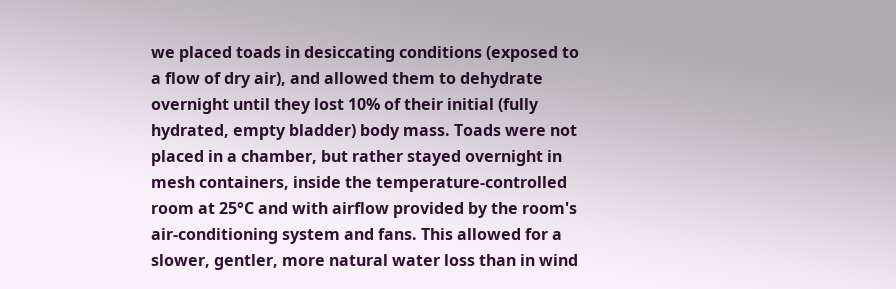we placed toads in desiccating conditions (exposed to a flow of dry air), and allowed them to dehydrate overnight until they lost 10% of their initial (fully hydrated, empty bladder) body mass. Toads were not placed in a chamber, but rather stayed overnight in mesh containers, inside the temperature-controlled room at 25°C and with airflow provided by the room's air-conditioning system and fans. This allowed for a slower, gentler, more natural water loss than in wind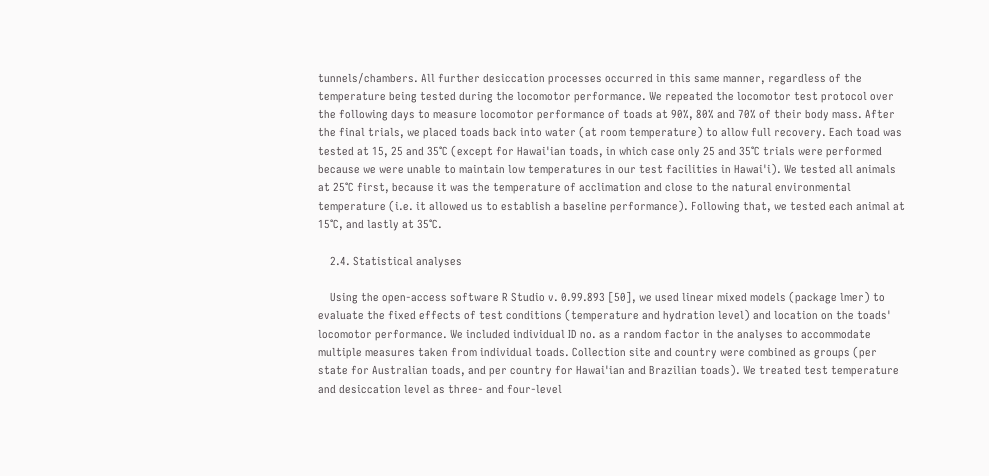tunnels/chambers. All further desiccation processes occurred in this same manner, regardless of the temperature being tested during the locomotor performance. We repeated the locomotor test protocol over the following days to measure locomotor performance of toads at 90%, 80% and 70% of their body mass. After the final trials, we placed toads back into water (at room temperature) to allow full recovery. Each toad was tested at 15, 25 and 35°C (except for Hawai'ian toads, in which case only 25 and 35°C trials were performed because we were unable to maintain low temperatures in our test facilities in Hawai'i). We tested all animals at 25°C first, because it was the temperature of acclimation and close to the natural environmental temperature (i.e. it allowed us to establish a baseline performance). Following that, we tested each animal at 15°C, and lastly at 35°C.

    2.4. Statistical analyses

    Using the open-access software R Studio v. 0.99.893 [50], we used linear mixed models (package lmer) to evaluate the fixed effects of test conditions (temperature and hydration level) and location on the toads' locomotor performance. We included individual ID no. as a random factor in the analyses to accommodate multiple measures taken from individual toads. Collection site and country were combined as groups (per state for Australian toads, and per country for Hawai'ian and Brazilian toads). We treated test temperature and desiccation level as three- and four-level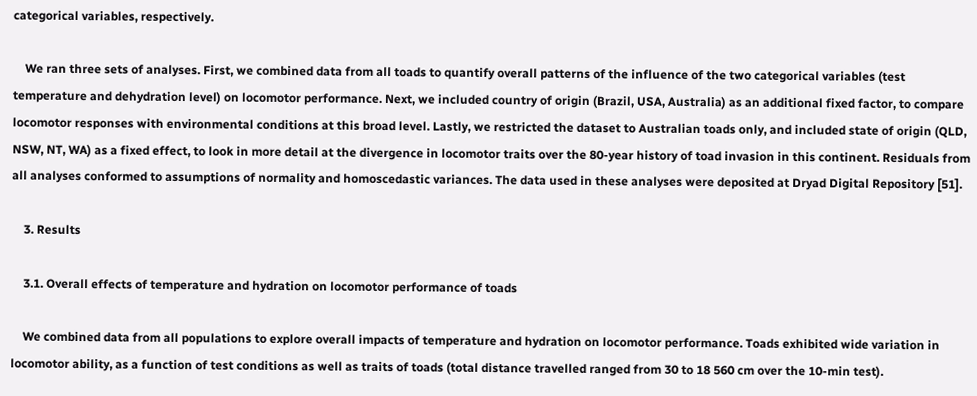categorical variables, respectively.

    We ran three sets of analyses. First, we combined data from all toads to quantify overall patterns of the influence of the two categorical variables (test temperature and dehydration level) on locomotor performance. Next, we included country of origin (Brazil, USA, Australia) as an additional fixed factor, to compare locomotor responses with environmental conditions at this broad level. Lastly, we restricted the dataset to Australian toads only, and included state of origin (QLD, NSW, NT, WA) as a fixed effect, to look in more detail at the divergence in locomotor traits over the 80-year history of toad invasion in this continent. Residuals from all analyses conformed to assumptions of normality and homoscedastic variances. The data used in these analyses were deposited at Dryad Digital Repository [51].

    3. Results

    3.1. Overall effects of temperature and hydration on locomotor performance of toads

    We combined data from all populations to explore overall impacts of temperature and hydration on locomotor performance. Toads exhibited wide variation in locomotor ability, as a function of test conditions as well as traits of toads (total distance travelled ranged from 30 to 18 560 cm over the 10-min test).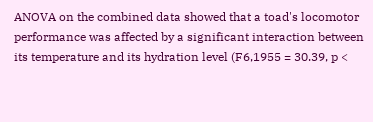ANOVA on the combined data showed that a toad's locomotor performance was affected by a significant interaction between its temperature and its hydration level (F6,1955 = 30.39, p <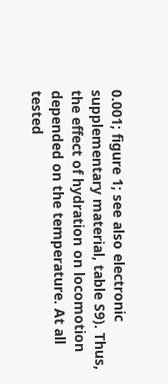0.001; figure 1; see also electronic supplementary material, table S9). Thus, the effect of hydration on locomotion depended on the temperature. At all tested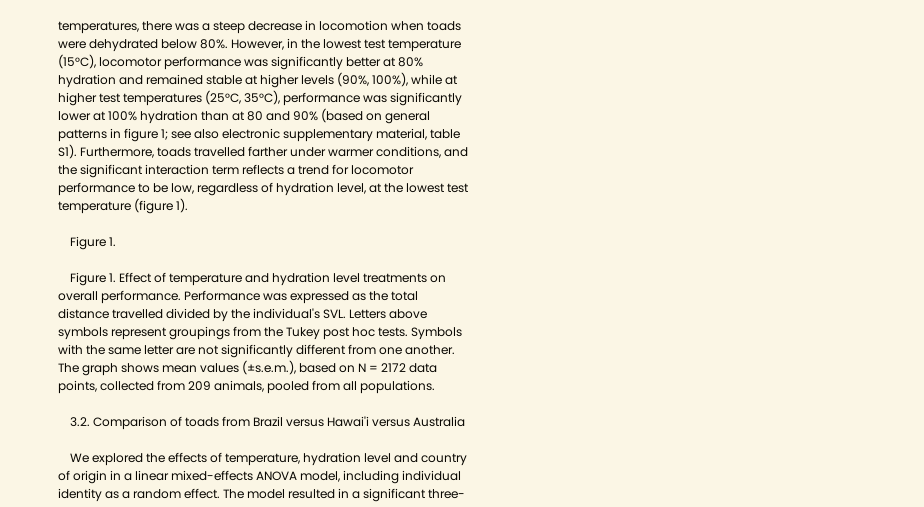temperatures, there was a steep decrease in locomotion when toads were dehydrated below 80%. However, in the lowest test temperature (15°C), locomotor performance was significantly better at 80% hydration and remained stable at higher levels (90%, 100%), while at higher test temperatures (25°C, 35°C), performance was significantly lower at 100% hydration than at 80 and 90% (based on general patterns in figure 1; see also electronic supplementary material, table S1). Furthermore, toads travelled farther under warmer conditions, and the significant interaction term reflects a trend for locomotor performance to be low, regardless of hydration level, at the lowest test temperature (figure 1).

    Figure 1.

    Figure 1. Effect of temperature and hydration level treatments on overall performance. Performance was expressed as the total distance travelled divided by the individual's SVL. Letters above symbols represent groupings from the Tukey post hoc tests. Symbols with the same letter are not significantly different from one another. The graph shows mean values (±s.e.m.), based on N = 2172 data points, collected from 209 animals, pooled from all populations.

    3.2. Comparison of toads from Brazil versus Hawai'i versus Australia

    We explored the effects of temperature, hydration level and country of origin in a linear mixed-effects ANOVA model, including individual identity as a random effect. The model resulted in a significant three-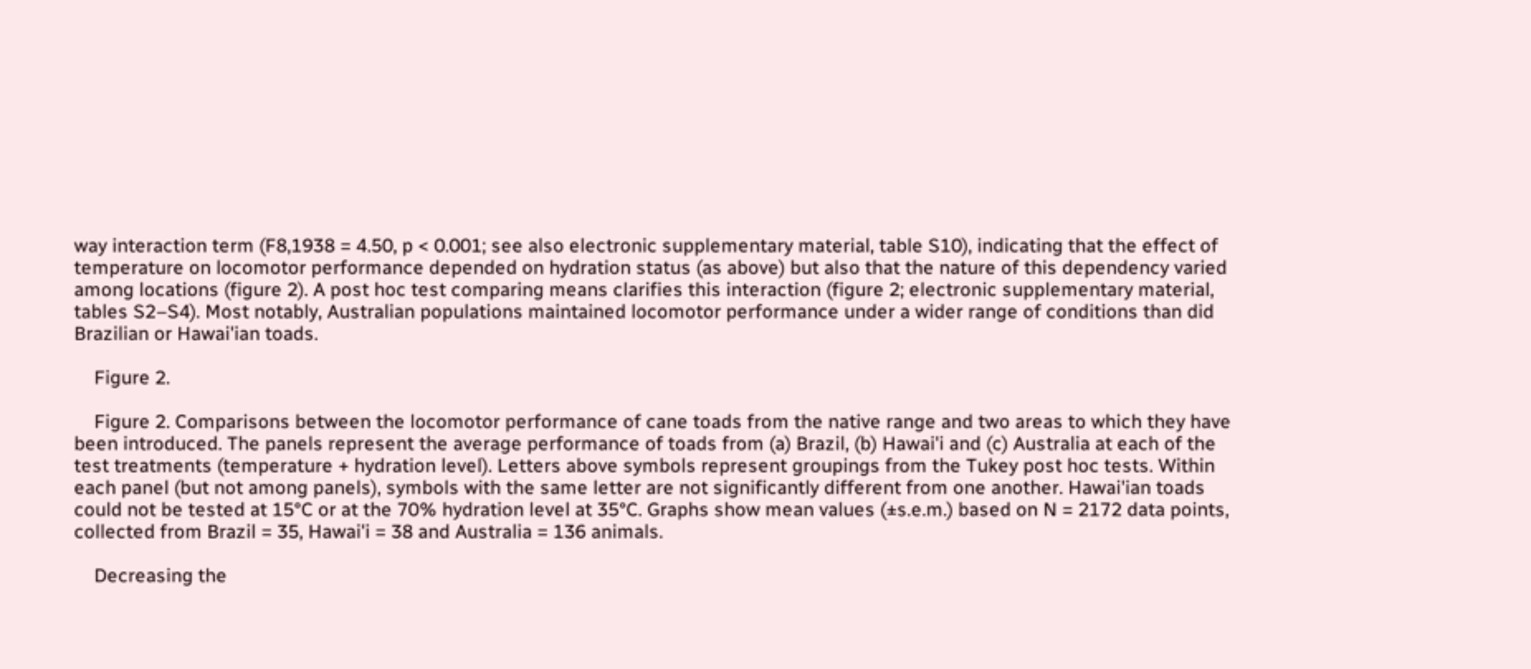way interaction term (F8,1938 = 4.50, p < 0.001; see also electronic supplementary material, table S10), indicating that the effect of temperature on locomotor performance depended on hydration status (as above) but also that the nature of this dependency varied among locations (figure 2). A post hoc test comparing means clarifies this interaction (figure 2; electronic supplementary material, tables S2–S4). Most notably, Australian populations maintained locomotor performance under a wider range of conditions than did Brazilian or Hawai'ian toads.

    Figure 2.

    Figure 2. Comparisons between the locomotor performance of cane toads from the native range and two areas to which they have been introduced. The panels represent the average performance of toads from (a) Brazil, (b) Hawai'i and (c) Australia at each of the test treatments (temperature + hydration level). Letters above symbols represent groupings from the Tukey post hoc tests. Within each panel (but not among panels), symbols with the same letter are not significantly different from one another. Hawai'ian toads could not be tested at 15°C or at the 70% hydration level at 35°C. Graphs show mean values (±s.e.m.) based on N = 2172 data points, collected from Brazil = 35, Hawai'i = 38 and Australia = 136 animals.

    Decreasing the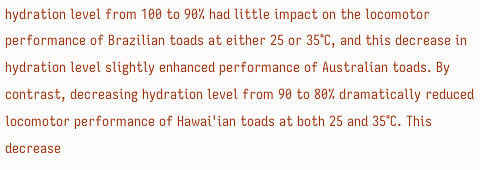hydration level from 100 to 90% had little impact on the locomotor performance of Brazilian toads at either 25 or 35°C, and this decrease in hydration level slightly enhanced performance of Australian toads. By contrast, decreasing hydration level from 90 to 80% dramatically reduced locomotor performance of Hawai'ian toads at both 25 and 35°C. This decrease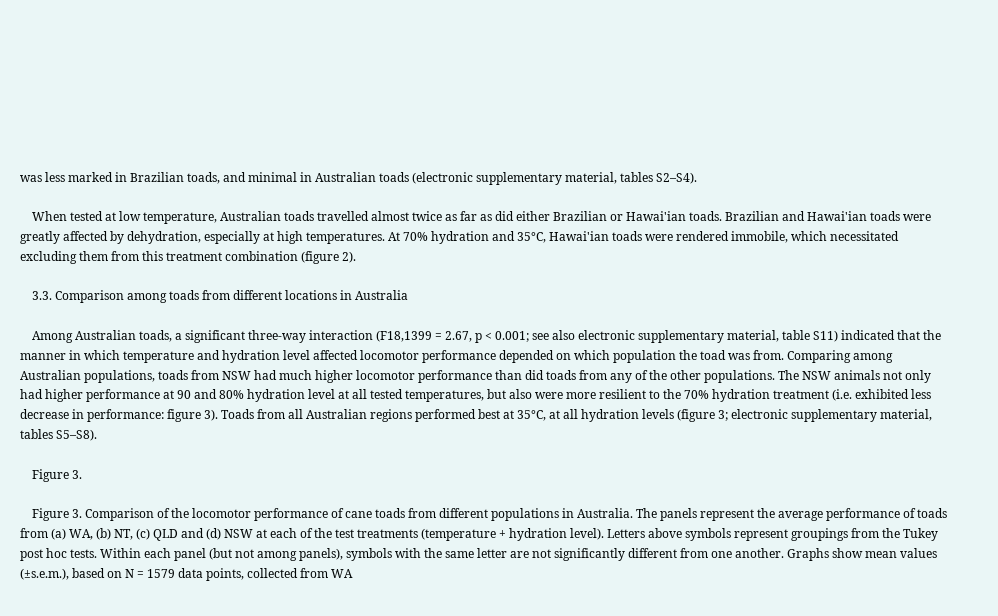was less marked in Brazilian toads, and minimal in Australian toads (electronic supplementary material, tables S2–S4).

    When tested at low temperature, Australian toads travelled almost twice as far as did either Brazilian or Hawai'ian toads. Brazilian and Hawai'ian toads were greatly affected by dehydration, especially at high temperatures. At 70% hydration and 35°C, Hawai'ian toads were rendered immobile, which necessitated excluding them from this treatment combination (figure 2).

    3.3. Comparison among toads from different locations in Australia

    Among Australian toads, a significant three-way interaction (F18,1399 = 2.67, p < 0.001; see also electronic supplementary material, table S11) indicated that the manner in which temperature and hydration level affected locomotor performance depended on which population the toad was from. Comparing among Australian populations, toads from NSW had much higher locomotor performance than did toads from any of the other populations. The NSW animals not only had higher performance at 90 and 80% hydration level at all tested temperatures, but also were more resilient to the 70% hydration treatment (i.e. exhibited less decrease in performance: figure 3). Toads from all Australian regions performed best at 35°C, at all hydration levels (figure 3; electronic supplementary material, tables S5–S8).

    Figure 3.

    Figure 3. Comparison of the locomotor performance of cane toads from different populations in Australia. The panels represent the average performance of toads from (a) WA, (b) NT, (c) QLD and (d) NSW at each of the test treatments (temperature + hydration level). Letters above symbols represent groupings from the Tukey post hoc tests. Within each panel (but not among panels), symbols with the same letter are not significantly different from one another. Graphs show mean values (±s.e.m.), based on N = 1579 data points, collected from WA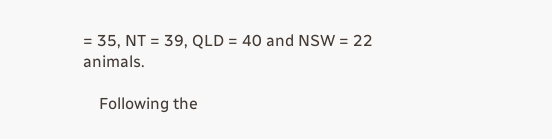= 35, NT = 39, QLD = 40 and NSW = 22 animals.

    Following the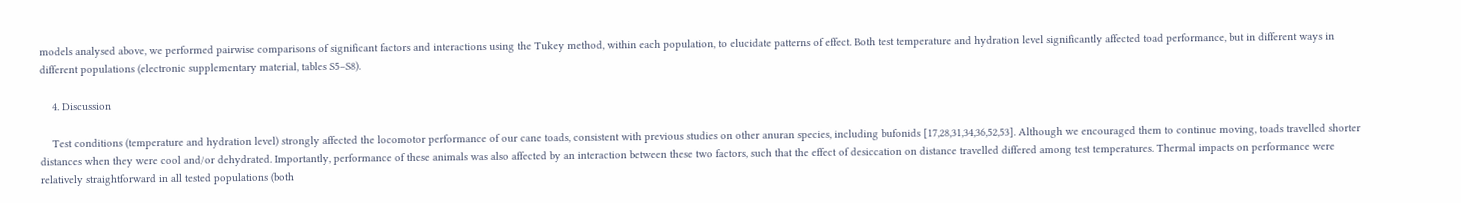models analysed above, we performed pairwise comparisons of significant factors and interactions using the Tukey method, within each population, to elucidate patterns of effect. Both test temperature and hydration level significantly affected toad performance, but in different ways in different populations (electronic supplementary material, tables S5–S8).

    4. Discussion

    Test conditions (temperature and hydration level) strongly affected the locomotor performance of our cane toads, consistent with previous studies on other anuran species, including bufonids [17,28,31,34,36,52,53]. Although we encouraged them to continue moving, toads travelled shorter distances when they were cool and/or dehydrated. Importantly, performance of these animals was also affected by an interaction between these two factors, such that the effect of desiccation on distance travelled differed among test temperatures. Thermal impacts on performance were relatively straightforward in all tested populations (both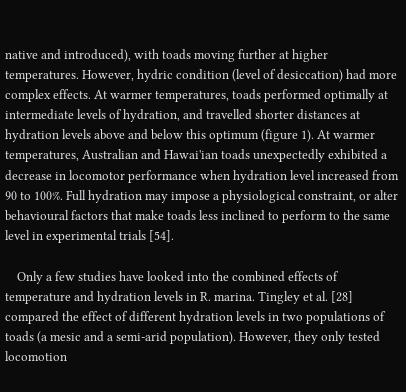native and introduced), with toads moving further at higher temperatures. However, hydric condition (level of desiccation) had more complex effects. At warmer temperatures, toads performed optimally at intermediate levels of hydration, and travelled shorter distances at hydration levels above and below this optimum (figure 1). At warmer temperatures, Australian and Hawai'ian toads unexpectedly exhibited a decrease in locomotor performance when hydration level increased from 90 to 100%. Full hydration may impose a physiological constraint, or alter behavioural factors that make toads less inclined to perform to the same level in experimental trials [54].

    Only a few studies have looked into the combined effects of temperature and hydration levels in R. marina. Tingley et al. [28] compared the effect of different hydration levels in two populations of toads (a mesic and a semi-arid population). However, they only tested locomotion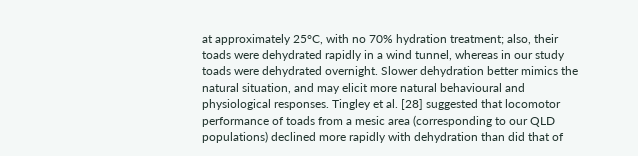at approximately 25°C, with no 70% hydration treatment; also, their toads were dehydrated rapidly in a wind tunnel, whereas in our study toads were dehydrated overnight. Slower dehydration better mimics the natural situation, and may elicit more natural behavioural and physiological responses. Tingley et al. [28] suggested that locomotor performance of toads from a mesic area (corresponding to our QLD populations) declined more rapidly with dehydration than did that of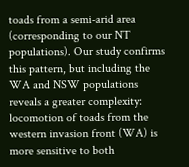toads from a semi-arid area (corresponding to our NT populations). Our study confirms this pattern, but including the WA and NSW populations reveals a greater complexity: locomotion of toads from the western invasion front (WA) is more sensitive to both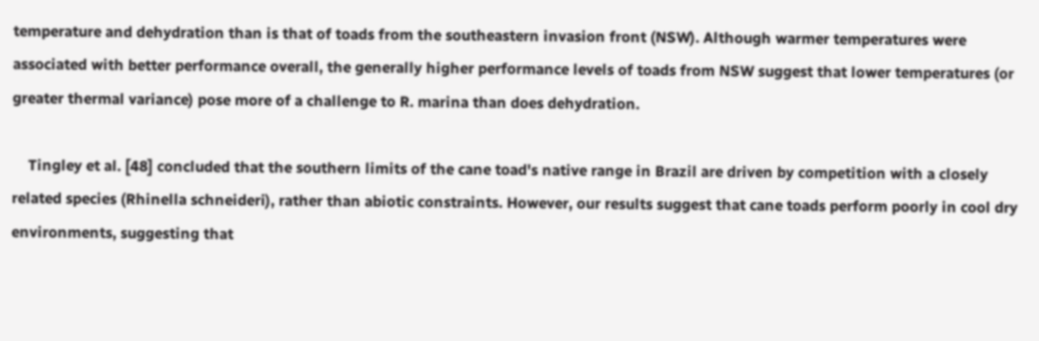temperature and dehydration than is that of toads from the southeastern invasion front (NSW). Although warmer temperatures were associated with better performance overall, the generally higher performance levels of toads from NSW suggest that lower temperatures (or greater thermal variance) pose more of a challenge to R. marina than does dehydration.

    Tingley et al. [48] concluded that the southern limits of the cane toad's native range in Brazil are driven by competition with a closely related species (Rhinella schneideri), rather than abiotic constraints. However, our results suggest that cane toads perform poorly in cool dry environments, suggesting that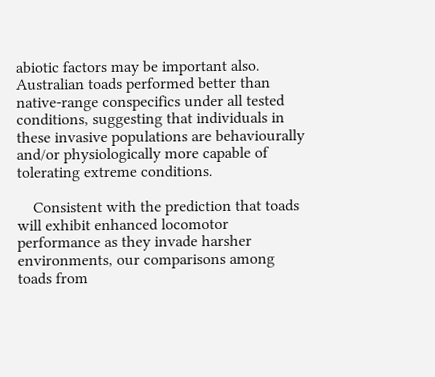abiotic factors may be important also. Australian toads performed better than native-range conspecifics under all tested conditions, suggesting that individuals in these invasive populations are behaviourally and/or physiologically more capable of tolerating extreme conditions.

    Consistent with the prediction that toads will exhibit enhanced locomotor performance as they invade harsher environments, our comparisons among toads from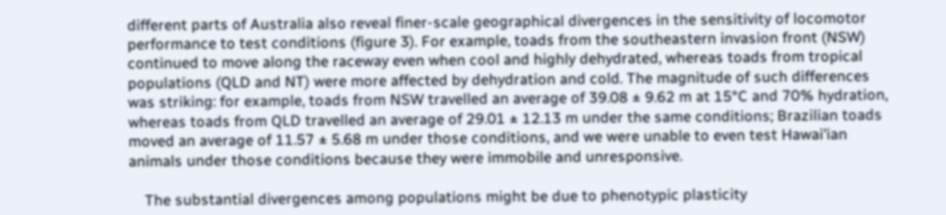different parts of Australia also reveal finer-scale geographical divergences in the sensitivity of locomotor performance to test conditions (figure 3). For example, toads from the southeastern invasion front (NSW) continued to move along the raceway even when cool and highly dehydrated, whereas toads from tropical populations (QLD and NT) were more affected by dehydration and cold. The magnitude of such differences was striking: for example, toads from NSW travelled an average of 39.08 ± 9.62 m at 15°C and 70% hydration, whereas toads from QLD travelled an average of 29.01 ± 12.13 m under the same conditions; Brazilian toads moved an average of 11.57 ± 5.68 m under those conditions, and we were unable to even test Hawai'ian animals under those conditions because they were immobile and unresponsive.

    The substantial divergences among populations might be due to phenotypic plasticity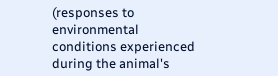(responses to environmental conditions experienced during the animal's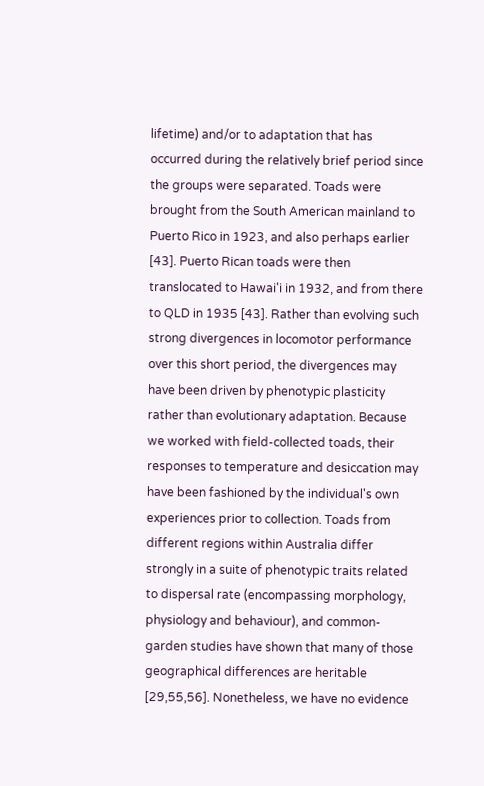lifetime) and/or to adaptation that has occurred during the relatively brief period since the groups were separated. Toads were brought from the South American mainland to Puerto Rico in 1923, and also perhaps earlier [43]. Puerto Rican toads were then translocated to Hawai'i in 1932, and from there to QLD in 1935 [43]. Rather than evolving such strong divergences in locomotor performance over this short period, the divergences may have been driven by phenotypic plasticity rather than evolutionary adaptation. Because we worked with field-collected toads, their responses to temperature and desiccation may have been fashioned by the individual's own experiences prior to collection. Toads from different regions within Australia differ strongly in a suite of phenotypic traits related to dispersal rate (encompassing morphology, physiology and behaviour), and common-garden studies have shown that many of those geographical differences are heritable [29,55,56]. Nonetheless, we have no evidence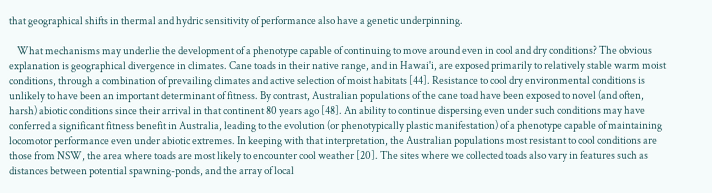that geographical shifts in thermal and hydric sensitivity of performance also have a genetic underpinning.

    What mechanisms may underlie the development of a phenotype capable of continuing to move around even in cool and dry conditions? The obvious explanation is geographical divergence in climates. Cane toads in their native range, and in Hawai'i, are exposed primarily to relatively stable warm moist conditions, through a combination of prevailing climates and active selection of moist habitats [44]. Resistance to cool dry environmental conditions is unlikely to have been an important determinant of fitness. By contrast, Australian populations of the cane toad have been exposed to novel (and often, harsh) abiotic conditions since their arrival in that continent 80 years ago [48]. An ability to continue dispersing even under such conditions may have conferred a significant fitness benefit in Australia, leading to the evolution (or phenotypically plastic manifestation) of a phenotype capable of maintaining locomotor performance even under abiotic extremes. In keeping with that interpretation, the Australian populations most resistant to cool conditions are those from NSW, the area where toads are most likely to encounter cool weather [20]. The sites where we collected toads also vary in features such as distances between potential spawning-ponds, and the array of local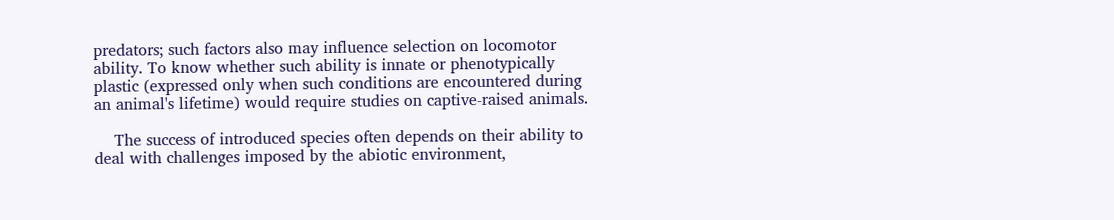predators; such factors also may influence selection on locomotor ability. To know whether such ability is innate or phenotypically plastic (expressed only when such conditions are encountered during an animal's lifetime) would require studies on captive-raised animals.

    The success of introduced species often depends on their ability to deal with challenges imposed by the abiotic environment,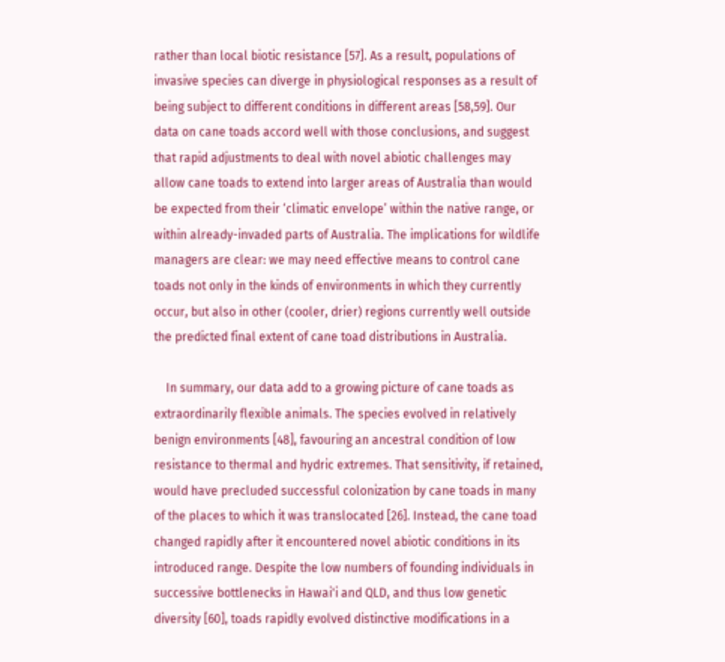rather than local biotic resistance [57]. As a result, populations of invasive species can diverge in physiological responses as a result of being subject to different conditions in different areas [58,59]. Our data on cane toads accord well with those conclusions, and suggest that rapid adjustments to deal with novel abiotic challenges may allow cane toads to extend into larger areas of Australia than would be expected from their ‘climatic envelope’ within the native range, or within already-invaded parts of Australia. The implications for wildlife managers are clear: we may need effective means to control cane toads not only in the kinds of environments in which they currently occur, but also in other (cooler, drier) regions currently well outside the predicted final extent of cane toad distributions in Australia.

    In summary, our data add to a growing picture of cane toads as extraordinarily flexible animals. The species evolved in relatively benign environments [48], favouring an ancestral condition of low resistance to thermal and hydric extremes. That sensitivity, if retained, would have precluded successful colonization by cane toads in many of the places to which it was translocated [26]. Instead, the cane toad changed rapidly after it encountered novel abiotic conditions in its introduced range. Despite the low numbers of founding individuals in successive bottlenecks in Hawai'i and QLD, and thus low genetic diversity [60], toads rapidly evolved distinctive modifications in a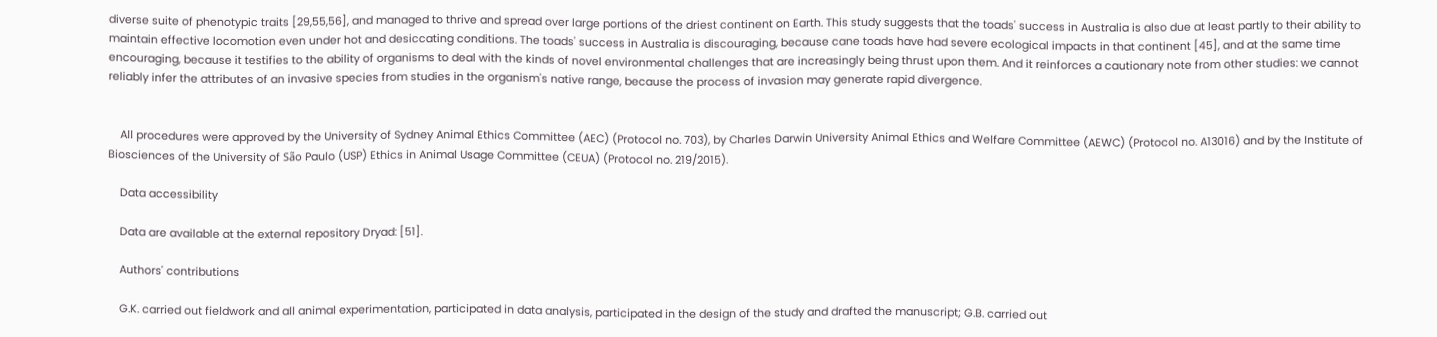diverse suite of phenotypic traits [29,55,56], and managed to thrive and spread over large portions of the driest continent on Earth. This study suggests that the toads' success in Australia is also due at least partly to their ability to maintain effective locomotion even under hot and desiccating conditions. The toads' success in Australia is discouraging, because cane toads have had severe ecological impacts in that continent [45], and at the same time encouraging, because it testifies to the ability of organisms to deal with the kinds of novel environmental challenges that are increasingly being thrust upon them. And it reinforces a cautionary note from other studies: we cannot reliably infer the attributes of an invasive species from studies in the organism's native range, because the process of invasion may generate rapid divergence.


    All procedures were approved by the University of Sydney Animal Ethics Committee (AEC) (Protocol no. 703), by Charles Darwin University Animal Ethics and Welfare Committee (AEWC) (Protocol no. A13016) and by the Institute of Biosciences of the University of São Paulo (USP) Ethics in Animal Usage Committee (CEUA) (Protocol no. 219/2015).

    Data accessibility

    Data are available at the external repository Dryad: [51].

    Authors' contributions

    G.K. carried out fieldwork and all animal experimentation, participated in data analysis, participated in the design of the study and drafted the manuscript; G.B. carried out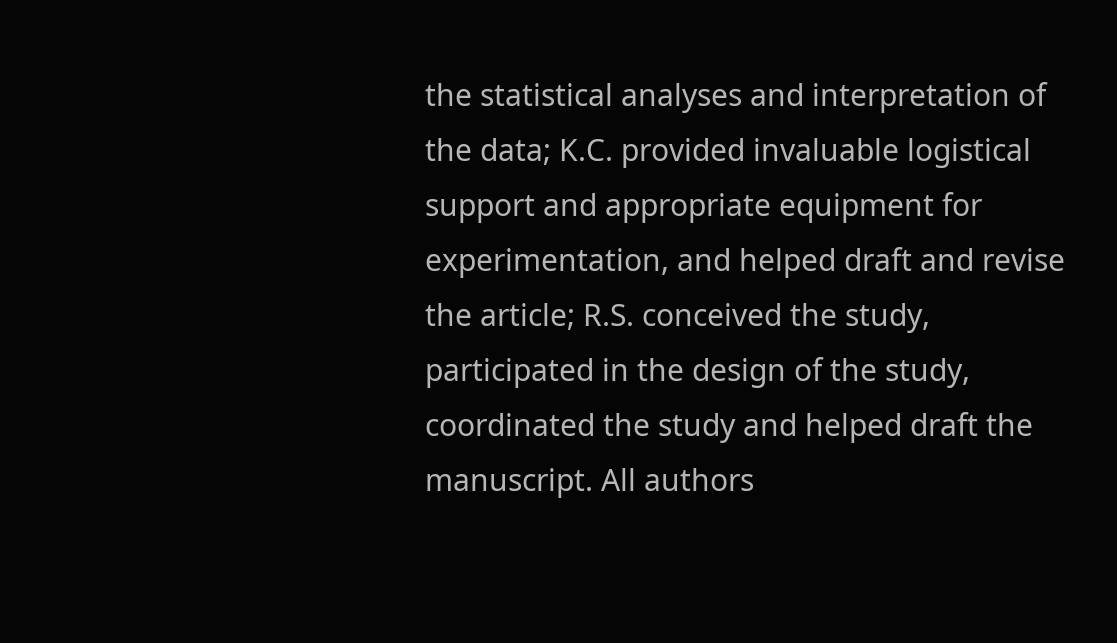the statistical analyses and interpretation of the data; K.C. provided invaluable logistical support and appropriate equipment for experimentation, and helped draft and revise the article; R.S. conceived the study, participated in the design of the study, coordinated the study and helped draft the manuscript. All authors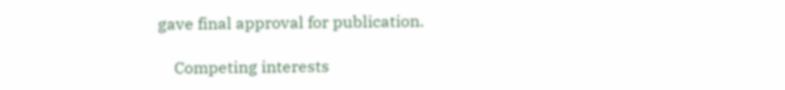gave final approval for publication.

    Competing interests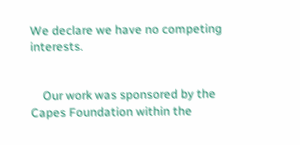We declare we have no competing interests.


    Our work was sponsored by the Capes Foundation within the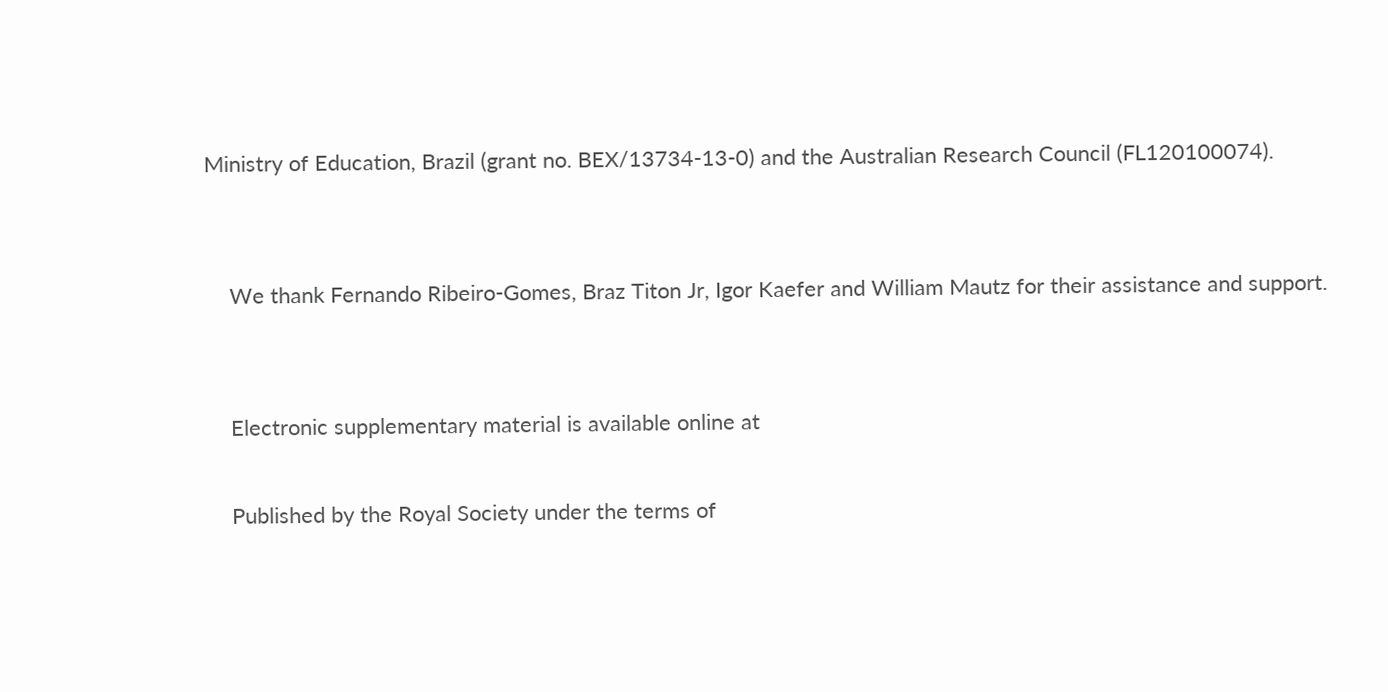Ministry of Education, Brazil (grant no. BEX/13734-13-0) and the Australian Research Council (FL120100074).


    We thank Fernando Ribeiro-Gomes, Braz Titon Jr, Igor Kaefer and William Mautz for their assistance and support.


    Electronic supplementary material is available online at

    Published by the Royal Society under the terms of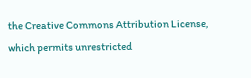the Creative Commons Attribution License, which permits unrestricted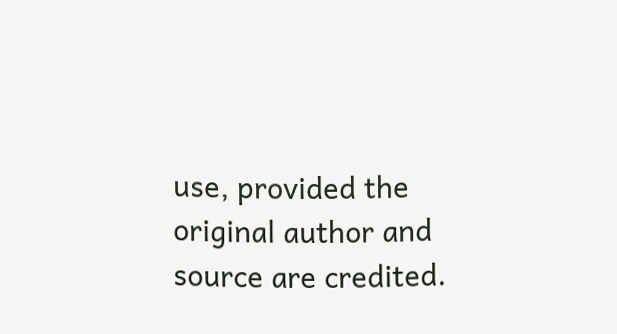use, provided the original author and source are credited.